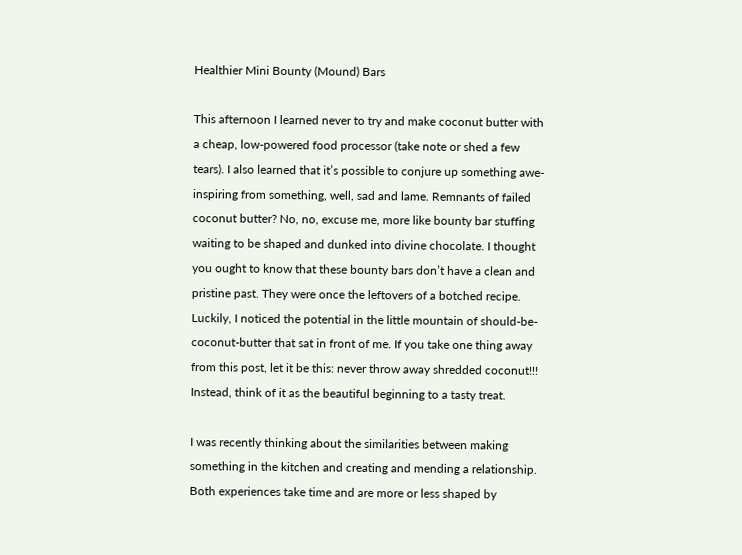Healthier Mini Bounty (Mound) Bars

This afternoon I learned never to try and make coconut butter with a cheap, low-powered food processor (take note or shed a few tears). I also learned that it’s possible to conjure up something awe-inspiring from something, well, sad and lame. Remnants of failed coconut butter? No, no, excuse me, more like bounty bar stuffing waiting to be shaped and dunked into divine chocolate. I thought you ought to know that these bounty bars don’t have a clean and pristine past. They were once the leftovers of a botched recipe. Luckily, I noticed the potential in the little mountain of should-be-coconut-butter that sat in front of me. If you take one thing away from this post, let it be this: never throw away shredded coconut!!! Instead, think of it as the beautiful beginning to a tasty treat.

I was recently thinking about the similarities between making something in the kitchen and creating and mending a relationship. Both experiences take time and are more or less shaped by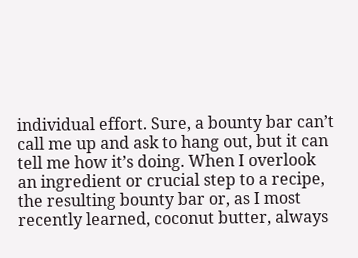individual effort. Sure, a bounty bar can’t call me up and ask to hang out, but it can tell me how it’s doing. When I overlook an ingredient or crucial step to a recipe, the resulting bounty bar or, as I most recently learned, coconut butter, always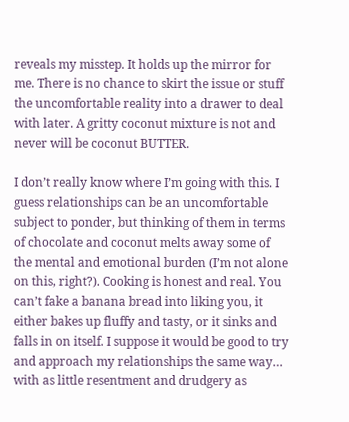reveals my misstep. It holds up the mirror for me. There is no chance to skirt the issue or stuff the uncomfortable reality into a drawer to deal with later. A gritty coconut mixture is not and never will be coconut BUTTER.

I don’t really know where I’m going with this. I guess relationships can be an uncomfortable subject to ponder, but thinking of them in terms of chocolate and coconut melts away some of the mental and emotional burden (I’m not alone on this, right?). Cooking is honest and real. You can’t fake a banana bread into liking you, it either bakes up fluffy and tasty, or it sinks and falls in on itself. I suppose it would be good to try and approach my relationships the same way… with as little resentment and drudgery as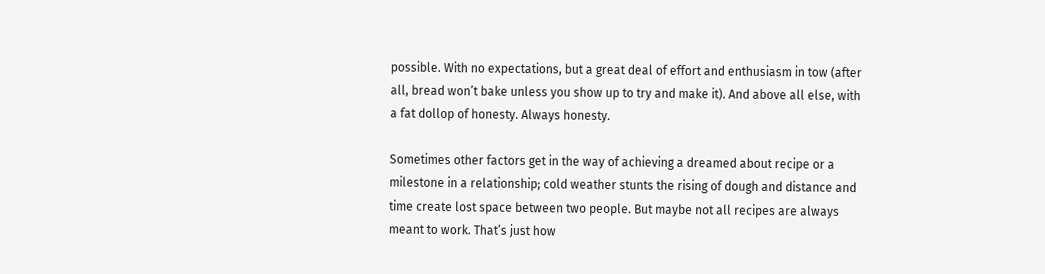possible. With no expectations, but a great deal of effort and enthusiasm in tow (after all, bread won’t bake unless you show up to try and make it). And above all else, with a fat dollop of honesty. Always honesty.

Sometimes other factors get in the way of achieving a dreamed about recipe or a milestone in a relationship; cold weather stunts the rising of dough and distance and time create lost space between two people. But maybe not all recipes are always meant to work. That’s just how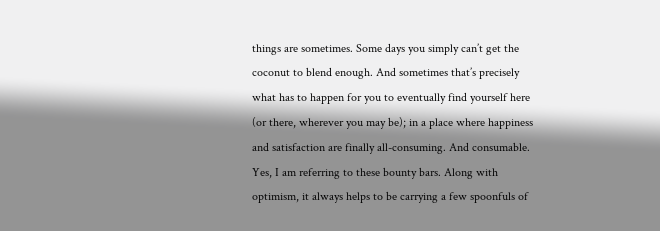things are sometimes. Some days you simply can’t get the coconut to blend enough. And sometimes that’s precisely what has to happen for you to eventually find yourself here (or there, wherever you may be); in a place where happiness and satisfaction are finally all-consuming. And consumable. Yes, I am referring to these bounty bars. Along with optimism, it always helps to be carrying a few spoonfuls of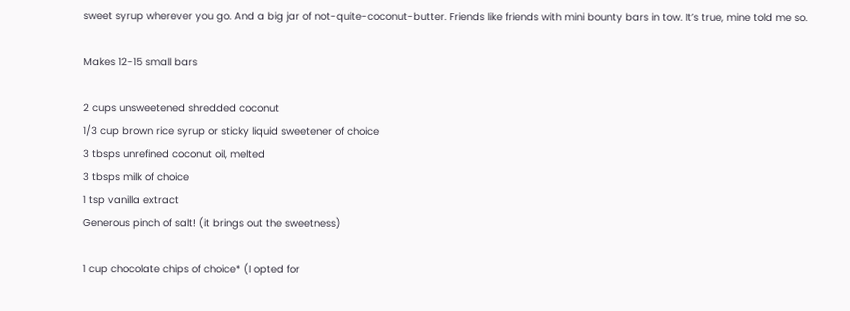sweet syrup wherever you go. And a big jar of not-quite-coconut-butter. Friends like friends with mini bounty bars in tow. It’s true, mine told me so.

Makes 12-15 small bars

2 cups unsweetened shredded coconut
1/3 cup brown rice syrup or sticky liquid sweetener of choice
3 tbsps unrefined coconut oil, melted
3 tbsps milk of choice
1 tsp vanilla extract
Generous pinch of salt! (it brings out the sweetness)

1 cup chocolate chips of choice* (I opted for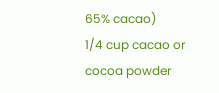65% cacao)
1/4 cup cacao or cocoa powder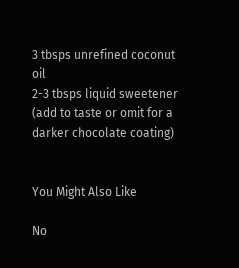3 tbsps unrefined coconut oil
2-3 tbsps liquid sweetener (add to taste or omit for a darker chocolate coating)


You Might Also Like

No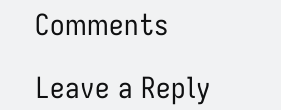Comments

Leave a Reply